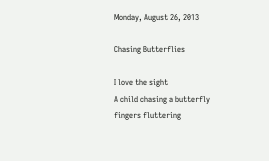Monday, August 26, 2013

Chasing Butterflies

I love the sight
A child chasing a butterfly
fingers fluttering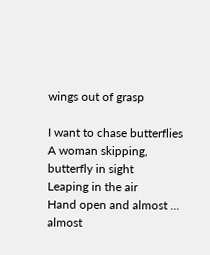wings out of grasp

I want to chase butterflies
A woman skipping, butterfly in sight
Leaping in the air
Hand open and almost ... almost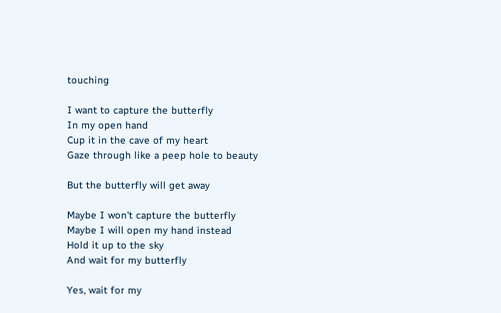touching

I want to capture the butterfly
In my open hand
Cup it in the cave of my heart
Gaze through like a peep hole to beauty

But the butterfly will get away

Maybe I won't capture the butterfly
Maybe I will open my hand instead
Hold it up to the sky
And wait for my butterfly

Yes, wait for my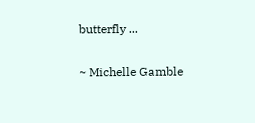butterfly ...

~ Michelle Gamble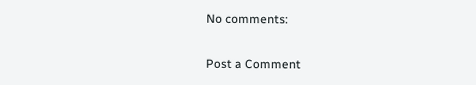No comments:

Post a Comment